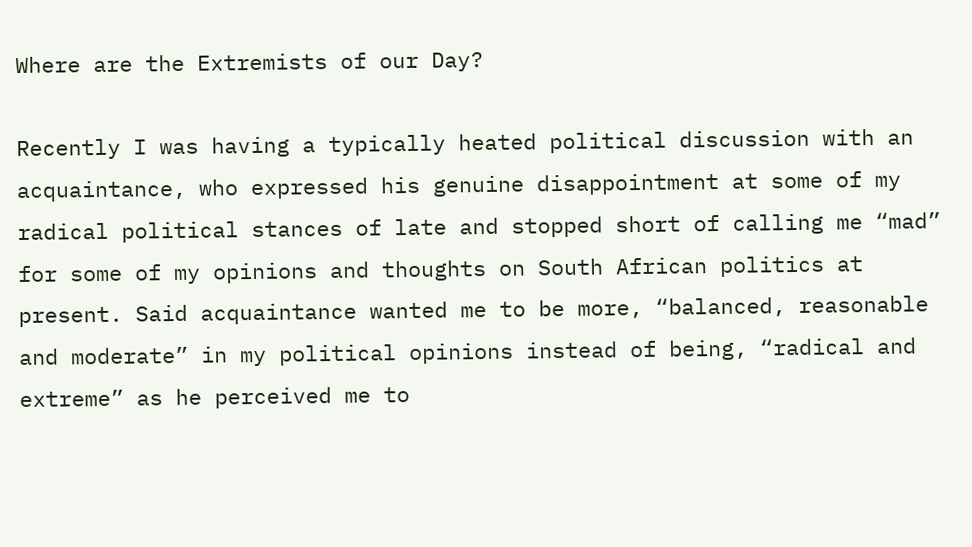Where are the Extremists of our Day?

Recently I was having a typically heated political discussion with an acquaintance, who expressed his genuine disappointment at some of my radical political stances of late and stopped short of calling me “mad” for some of my opinions and thoughts on South African politics at present. Said acquaintance wanted me to be more, “balanced, reasonable and moderate” in my political opinions instead of being, “radical and extreme” as he perceived me to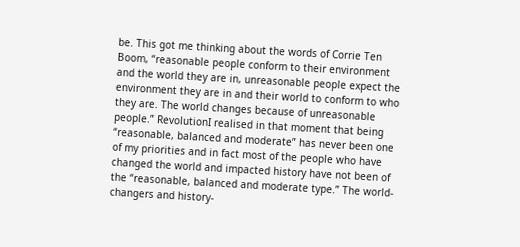be. This got me thinking about the words of Corrie Ten Boom, “reasonable people conform to their environment and the world they are in, unreasonable people expect the environment they are in and their world to conform to who they are. The world changes because of unreasonable people.” RevolutionI realised in that moment that being “reasonable, balanced and moderate” has never been one of my priorities and in fact most of the people who have changed the world and impacted history have not been of the “reasonable, balanced and moderate type.” The world-changers and history-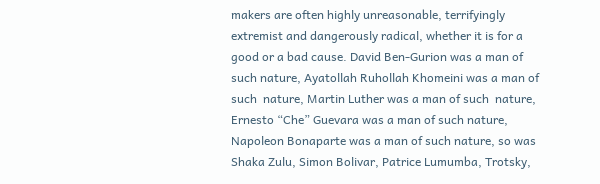makers are often highly unreasonable, terrifyingly extremist and dangerously radical, whether it is for a good or a bad cause. David Ben-Gurion was a man of such nature, Ayatollah Ruhollah Khomeini was a man of such  nature, Martin Luther was a man of such  nature, Ernesto “Che” Guevara was a man of such nature, Napoleon Bonaparte was a man of such nature, so was Shaka Zulu, Simon Bolivar, Patrice Lumumba, Trotsky,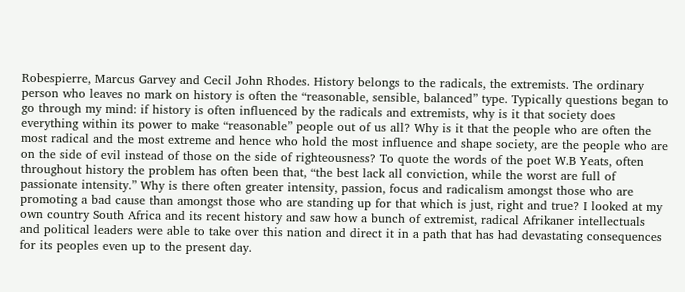Robespierre, Marcus Garvey and Cecil John Rhodes. History belongs to the radicals, the extremists. The ordinary person who leaves no mark on history is often the “reasonable, sensible, balanced” type. Typically questions began to go through my mind: if history is often influenced by the radicals and extremists, why is it that society does everything within its power to make “reasonable” people out of us all? Why is it that the people who are often the most radical and the most extreme and hence who hold the most influence and shape society, are the people who are on the side of evil instead of those on the side of righteousness? To quote the words of the poet W.B Yeats, often throughout history the problem has often been that, “the best lack all conviction, while the worst are full of passionate intensity.” Why is there often greater intensity, passion, focus and radicalism amongst those who are promoting a bad cause than amongst those who are standing up for that which is just, right and true? I looked at my own country South Africa and its recent history and saw how a bunch of extremist, radical Afrikaner intellectuals and political leaders were able to take over this nation and direct it in a path that has had devastating consequences for its peoples even up to the present day.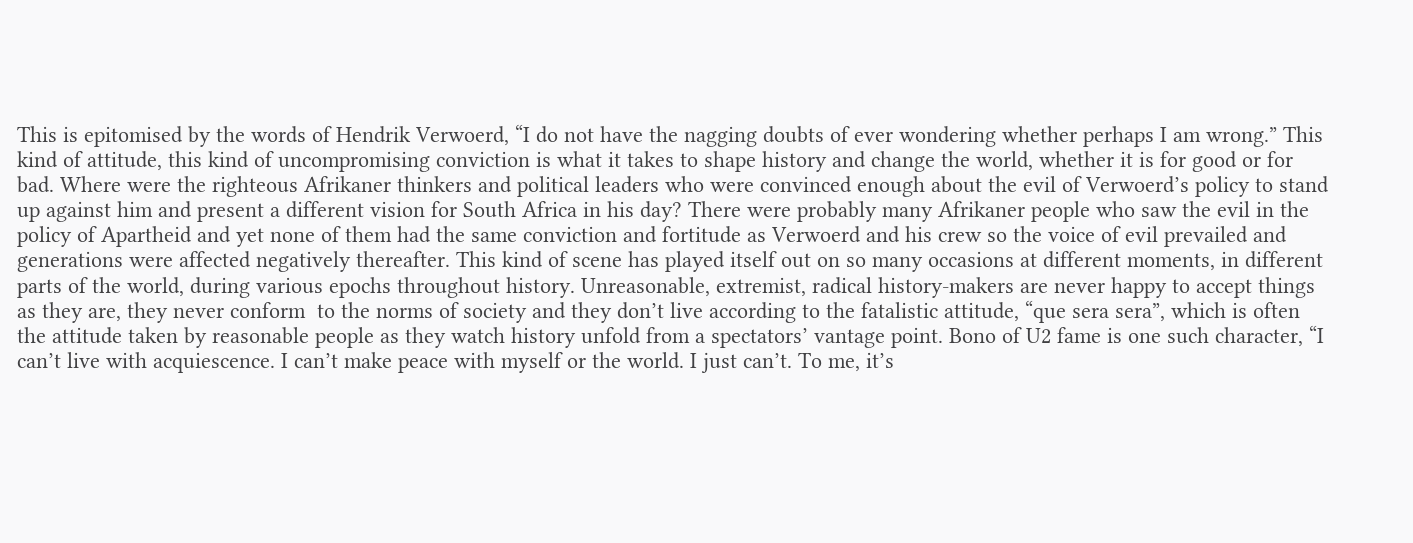This is epitomised by the words of Hendrik Verwoerd, “I do not have the nagging doubts of ever wondering whether perhaps I am wrong.” This kind of attitude, this kind of uncompromising conviction is what it takes to shape history and change the world, whether it is for good or for bad. Where were the righteous Afrikaner thinkers and political leaders who were convinced enough about the evil of Verwoerd’s policy to stand up against him and present a different vision for South Africa in his day? There were probably many Afrikaner people who saw the evil in the policy of Apartheid and yet none of them had the same conviction and fortitude as Verwoerd and his crew so the voice of evil prevailed and generations were affected negatively thereafter. This kind of scene has played itself out on so many occasions at different moments, in different parts of the world, during various epochs throughout history. Unreasonable, extremist, radical history-makers are never happy to accept things as they are, they never conform  to the norms of society and they don’t live according to the fatalistic attitude, “que sera sera”, which is often the attitude taken by reasonable people as they watch history unfold from a spectators’ vantage point. Bono of U2 fame is one such character, “I can’t live with acquiescence. I can’t make peace with myself or the world. I just can’t. To me, it’s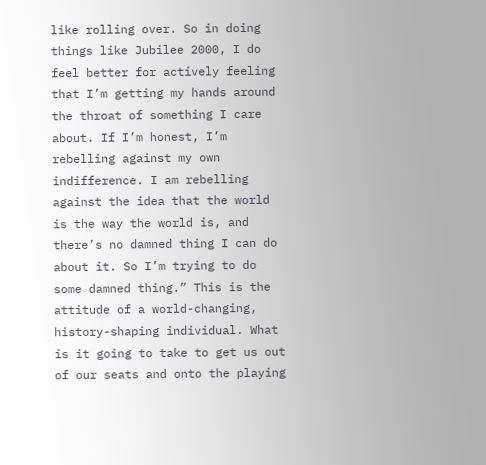like rolling over. So in doing things like Jubilee 2000, I do feel better for actively feeling that I’m getting my hands around the throat of something I care about. If I’m honest, I’m rebelling against my own indifference. I am rebelling against the idea that the world is the way the world is, and there’s no damned thing I can do about it. So I’m trying to do some damned thing.” This is the attitude of a world-changing, history-shaping individual. What is it going to take to get us out of our seats and onto the playing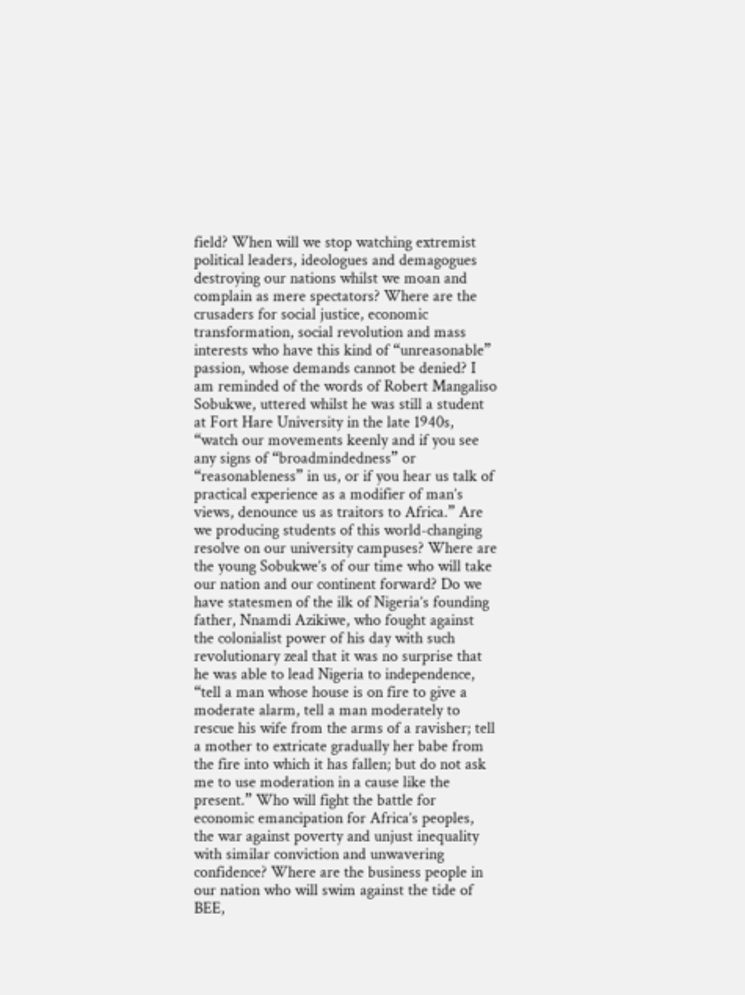field? When will we stop watching extremist political leaders, ideologues and demagogues destroying our nations whilst we moan and complain as mere spectators? Where are the crusaders for social justice, economic transformation, social revolution and mass interests who have this kind of “unreasonable” passion, whose demands cannot be denied? I am reminded of the words of Robert Mangaliso Sobukwe, uttered whilst he was still a student at Fort Hare University in the late 1940s, “watch our movements keenly and if you see any signs of “broadmindedness” or “reasonableness” in us, or if you hear us talk of practical experience as a modifier of man’s views, denounce us as traitors to Africa.” Are we producing students of this world-changing resolve on our university campuses? Where are the young Sobukwe’s of our time who will take our nation and our continent forward? Do we have statesmen of the ilk of Nigeria’s founding father, Nnamdi Azikiwe, who fought against the colonialist power of his day with such revolutionary zeal that it was no surprise that he was able to lead Nigeria to independence, “tell a man whose house is on fire to give a moderate alarm, tell a man moderately to rescue his wife from the arms of a ravisher; tell a mother to extricate gradually her babe from the fire into which it has fallen; but do not ask me to use moderation in a cause like the present.” Who will fight the battle for economic emancipation for Africa’s peoples, the war against poverty and unjust inequality with similar conviction and unwavering confidence? Where are the business people in our nation who will swim against the tide of BEE,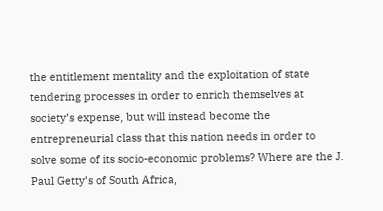the entitlement mentality and the exploitation of state tendering processes in order to enrich themselves at society’s expense, but will instead become the entrepreneurial class that this nation needs in order to solve some of its socio-economic problems? Where are the J. Paul Getty’s of South Africa,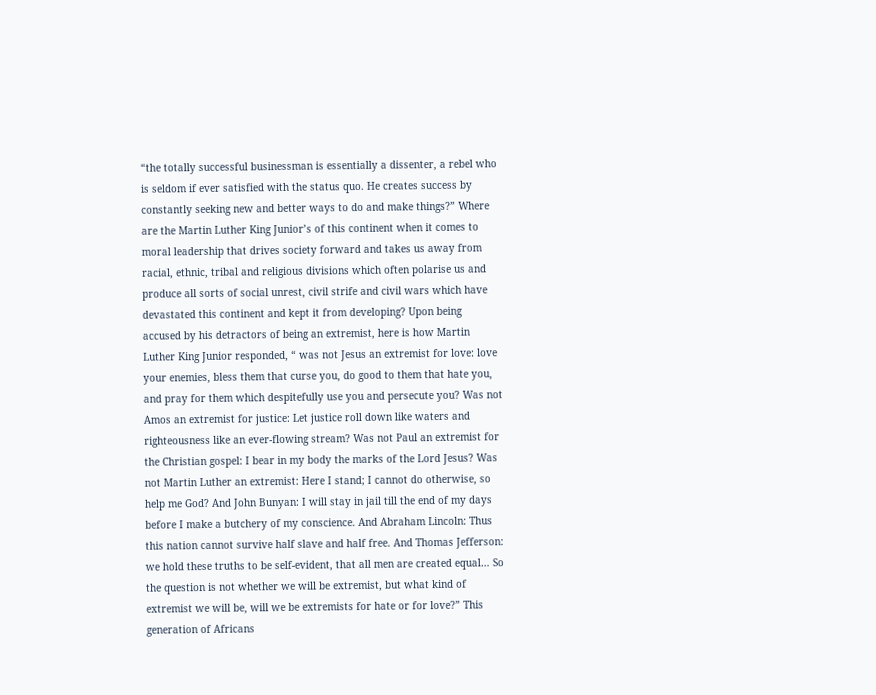“the totally successful businessman is essentially a dissenter, a rebel who is seldom if ever satisfied with the status quo. He creates success by constantly seeking new and better ways to do and make things?” Where are the Martin Luther King Junior’s of this continent when it comes to moral leadership that drives society forward and takes us away from racial, ethnic, tribal and religious divisions which often polarise us and produce all sorts of social unrest, civil strife and civil wars which have devastated this continent and kept it from developing? Upon being accused by his detractors of being an extremist, here is how Martin Luther King Junior responded, “ was not Jesus an extremist for love: love your enemies, bless them that curse you, do good to them that hate you, and pray for them which despitefully use you and persecute you? Was not Amos an extremist for justice: Let justice roll down like waters and righteousness like an ever-flowing stream? Was not Paul an extremist for the Christian gospel: I bear in my body the marks of the Lord Jesus? Was not Martin Luther an extremist: Here I stand; I cannot do otherwise, so help me God? And John Bunyan: I will stay in jail till the end of my days before I make a butchery of my conscience. And Abraham Lincoln: Thus this nation cannot survive half slave and half free. And Thomas Jefferson: we hold these truths to be self-evident, that all men are created equal… So the question is not whether we will be extremist, but what kind of extremist we will be, will we be extremists for hate or for love?” This generation of Africans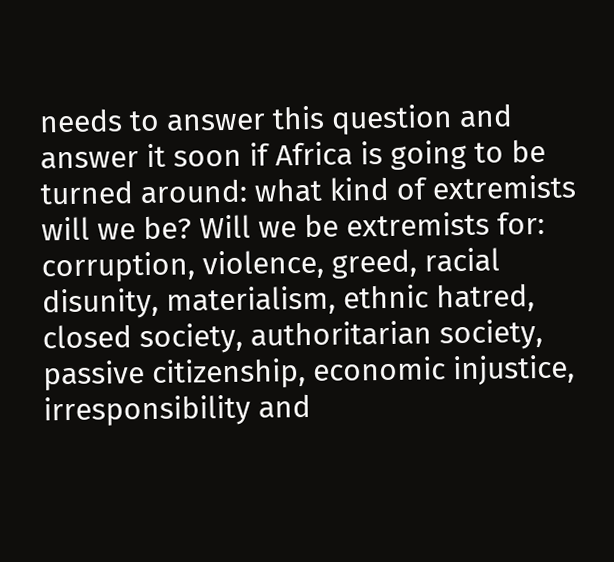needs to answer this question and answer it soon if Africa is going to be turned around: what kind of extremists will we be? Will we be extremists for: corruption, violence, greed, racial disunity, materialism, ethnic hatred, closed society, authoritarian society, passive citizenship, economic injustice, irresponsibility and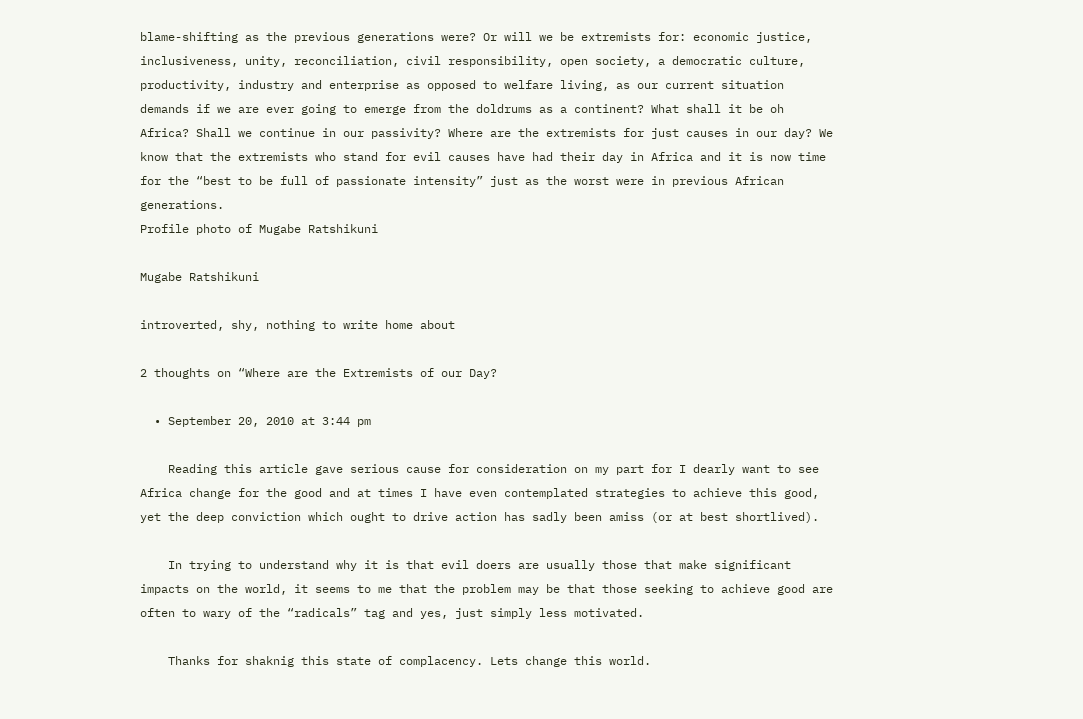blame-shifting as the previous generations were? Or will we be extremists for: economic justice, inclusiveness, unity, reconciliation, civil responsibility, open society, a democratic culture, productivity, industry and enterprise as opposed to welfare living, as our current situation demands if we are ever going to emerge from the doldrums as a continent? What shall it be oh Africa? Shall we continue in our passivity? Where are the extremists for just causes in our day? We know that the extremists who stand for evil causes have had their day in Africa and it is now time for the “best to be full of passionate intensity” just as the worst were in previous African generations.
Profile photo of Mugabe Ratshikuni

Mugabe Ratshikuni

introverted, shy, nothing to write home about

2 thoughts on “Where are the Extremists of our Day?

  • September 20, 2010 at 3:44 pm

    Reading this article gave serious cause for consideration on my part for I dearly want to see Africa change for the good and at times I have even contemplated strategies to achieve this good, yet the deep conviction which ought to drive action has sadly been amiss (or at best shortlived).

    In trying to understand why it is that evil doers are usually those that make significant impacts on the world, it seems to me that the problem may be that those seeking to achieve good are often to wary of the “radicals” tag and yes, just simply less motivated.

    Thanks for shaknig this state of complacency. Lets change this world.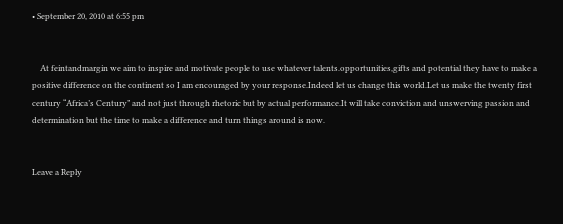• September 20, 2010 at 6:55 pm


    At feintandmargin we aim to inspire and motivate people to use whatever talents.opportunities,gifts and potential they have to make a positive difference on the continent so I am encouraged by your response.Indeed let us change this world.Let us make the twenty first century “Africa’s Century” and not just through rhetoric but by actual performance.It will take conviction and unswerving passion and determination but the time to make a difference and turn things around is now.


Leave a Reply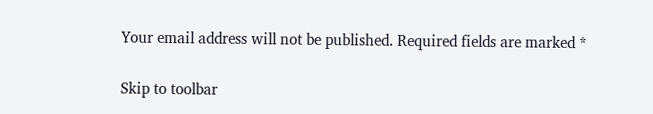Your email address will not be published. Required fields are marked *

Skip to toolbar